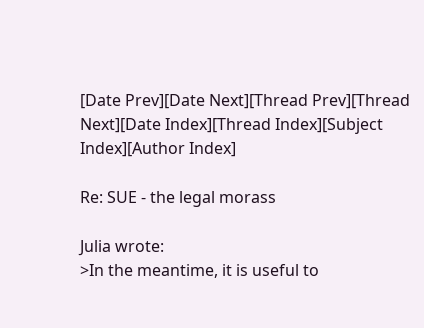[Date Prev][Date Next][Thread Prev][Thread Next][Date Index][Thread Index][Subject Index][Author Index]

Re: SUE - the legal morass

Julia wrote:
>In the meantime, it is useful to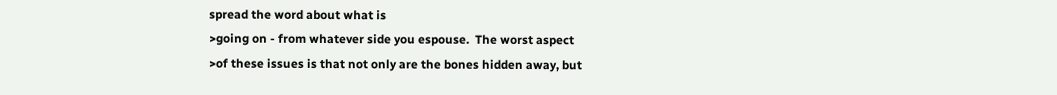spread the word about what is
>going on - from whatever side you espouse.  The worst aspect
>of these issues is that not only are the bones hidden away, but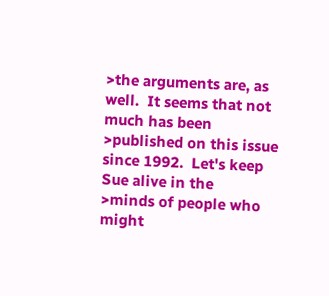>the arguments are, as well.  It seems that not much has been
>published on this issue since 1992.  Let's keep Sue alive in the
>minds of people who might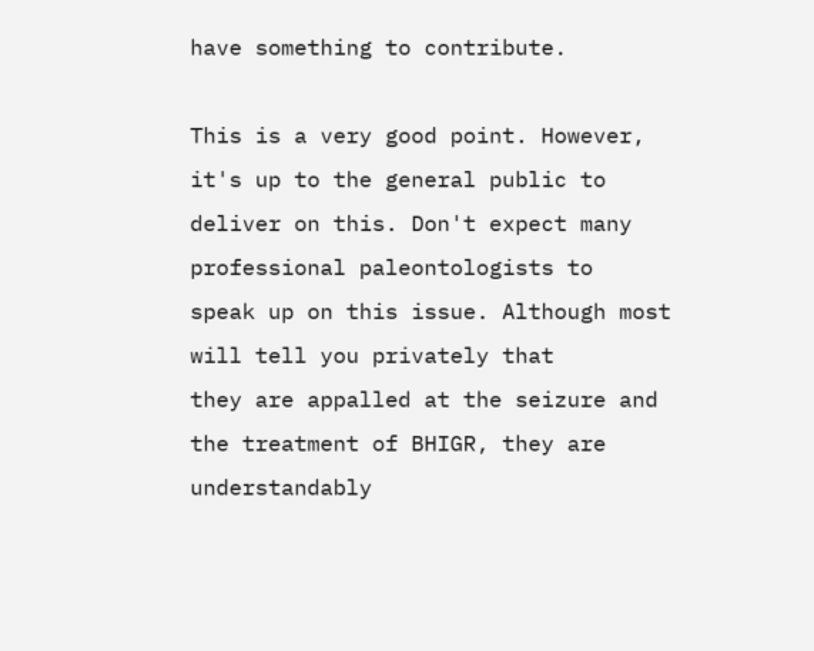have something to contribute.

This is a very good point. However, it's up to the general public to
deliver on this. Don't expect many professional paleontologists to
speak up on this issue. Although most will tell you privately that
they are appalled at the seizure and the treatment of BHIGR, they are
understandably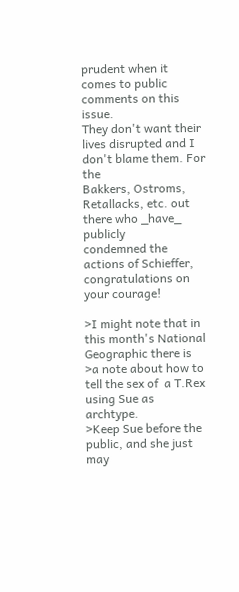prudent when it comes to public comments on this issue.
They don't want their lives disrupted and I don't blame them. For the
Bakkers, Ostroms, Retallacks, etc. out there who _have_ publicly
condemned the actions of Schieffer, congratulations on your courage!

>I might note that in this month's National Geographic there is
>a note about how to tell the sex of  a T.Rex using Sue as archtype.
>Keep Sue before the public, and she just may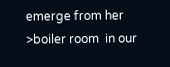emerge from her
>boiler room  in our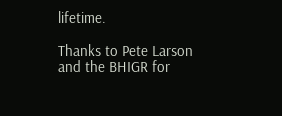lifetime.

Thanks to Pete Larson and the BHIGR for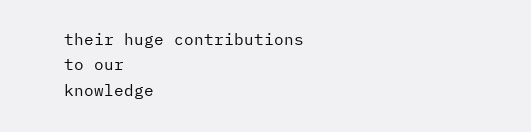their huge contributions to our
knowledge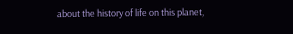about the history of life on this planet,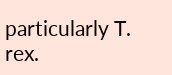particularly T. rex.